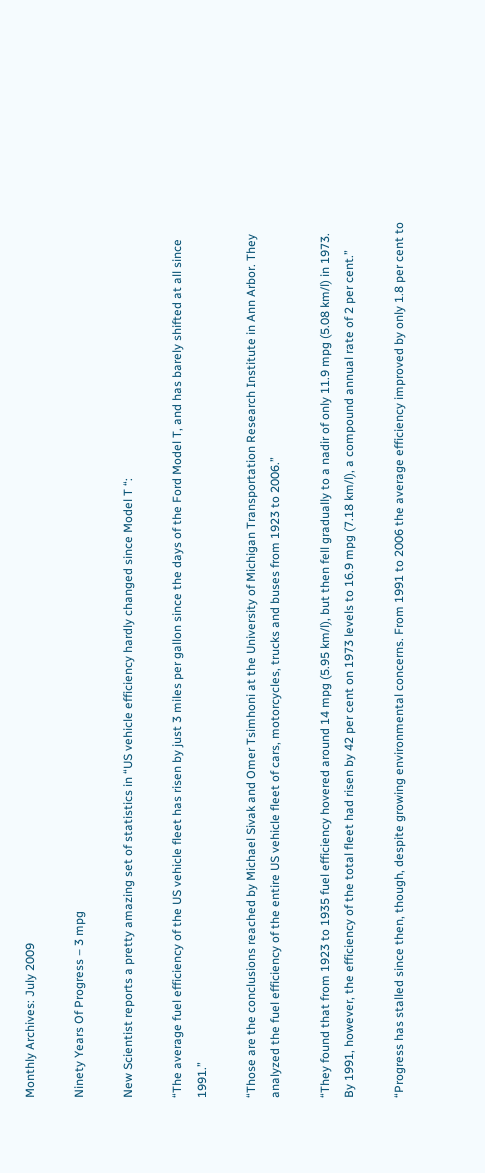Monthly Archives: July 2009

Ninety Years Of Progress – 3 mpg

New Scientist reports a pretty amazing set of statistics in “US vehicle efficiency hardly changed since Model T “:

“The average fuel efficiency of the US vehicle fleet has risen by just 3 miles per gallon since the days of the Ford Model T, and has barely shifted at all since 1991.”

“Those are the conclusions reached by Michael Sivak and Omer Tsimhoni at the University of Michigan Transportation Research Institute in Ann Arbor. They analyzed the fuel efficiency of the entire US vehicle fleet of cars, motorcycles, trucks and buses from 1923 to 2006.”

“They found that from 1923 to 1935 fuel efficiency hovered around 14 mpg (5.95 km/l), but then fell gradually to a nadir of only 11.9 mpg (5.08 km/l) in 1973. By 1991, however, the efficiency of the total fleet had risen by 42 per cent on 1973 levels to 16.9 mpg (7.18 km/l), a compound annual rate of 2 per cent.”

“Progress has stalled since then, though, despite growing environmental concerns. From 1991 to 2006 the average efficiency improved by only 1.8 per cent to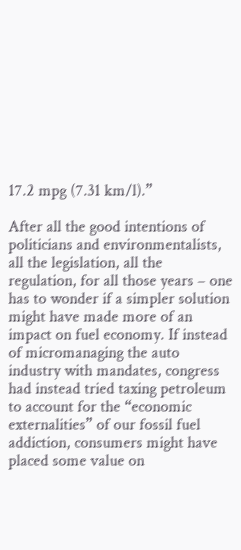17.2 mpg (7.31 km/l).”

After all the good intentions of politicians and environmentalists, all the legislation, all the regulation, for all those years – one has to wonder if a simpler solution might have made more of an impact on fuel economy. If instead of micromanaging the auto industry with mandates, congress had instead tried taxing petroleum to account for the “economic externalities” of our fossil fuel addiction, consumers might have placed some value on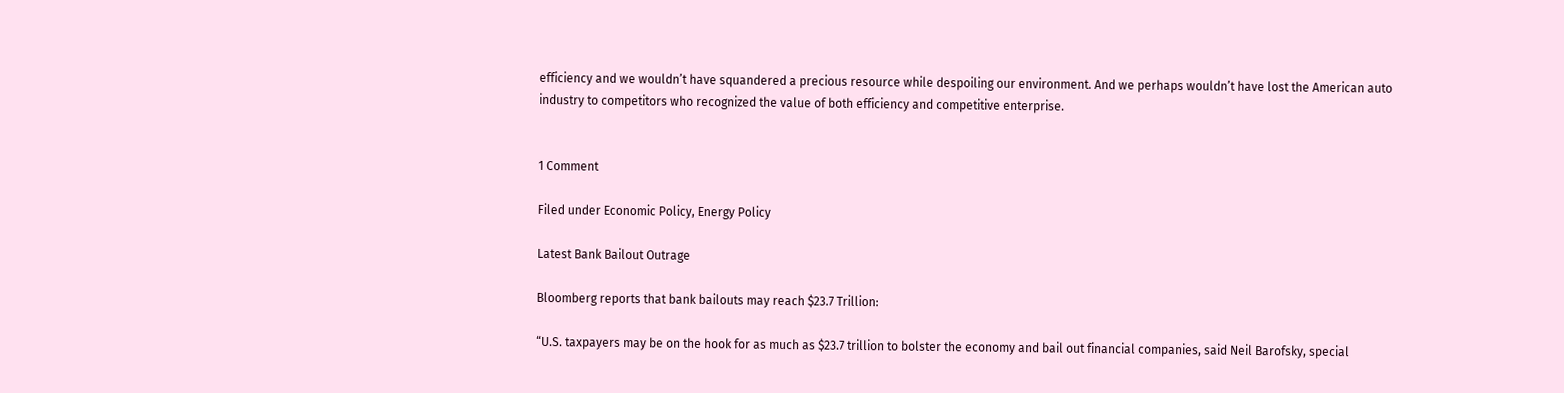efficiency and we wouldn’t have squandered a precious resource while despoiling our environment. And we perhaps wouldn’t have lost the American auto industry to competitors who recognized the value of both efficiency and competitive enterprise.


1 Comment

Filed under Economic Policy, Energy Policy

Latest Bank Bailout Outrage

Bloomberg reports that bank bailouts may reach $23.7 Trillion:

“U.S. taxpayers may be on the hook for as much as $23.7 trillion to bolster the economy and bail out financial companies, said Neil Barofsky, special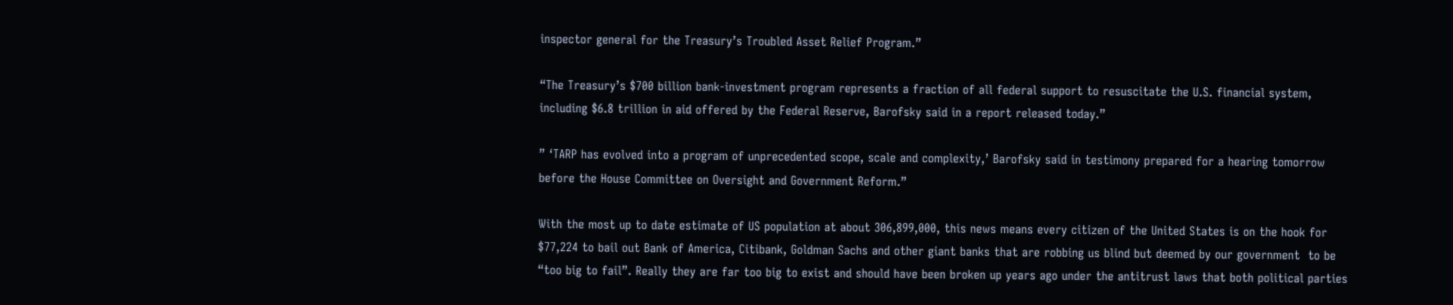inspector general for the Treasury’s Troubled Asset Relief Program.”

“The Treasury’s $700 billion bank-investment program represents a fraction of all federal support to resuscitate the U.S. financial system, including $6.8 trillion in aid offered by the Federal Reserve, Barofsky said in a report released today.”

” ‘TARP has evolved into a program of unprecedented scope, scale and complexity,’ Barofsky said in testimony prepared for a hearing tomorrow before the House Committee on Oversight and Government Reform.”

With the most up to date estimate of US population at about 306,899,000, this news means every citizen of the United States is on the hook for $77,224 to bail out Bank of America, Citibank, Goldman Sachs and other giant banks that are robbing us blind but deemed by our government  to be “too big to fail”. Really they are far too big to exist and should have been broken up years ago under the antitrust laws that both political parties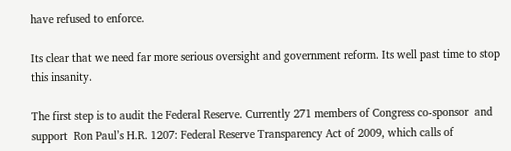have refused to enforce.

Its clear that we need far more serious oversight and government reform. Its well past time to stop this insanity.

The first step is to audit the Federal Reserve. Currently 271 members of Congress co-sponsor  and support  Ron Paul’s H.R. 1207: Federal Reserve Transparency Act of 2009, which calls of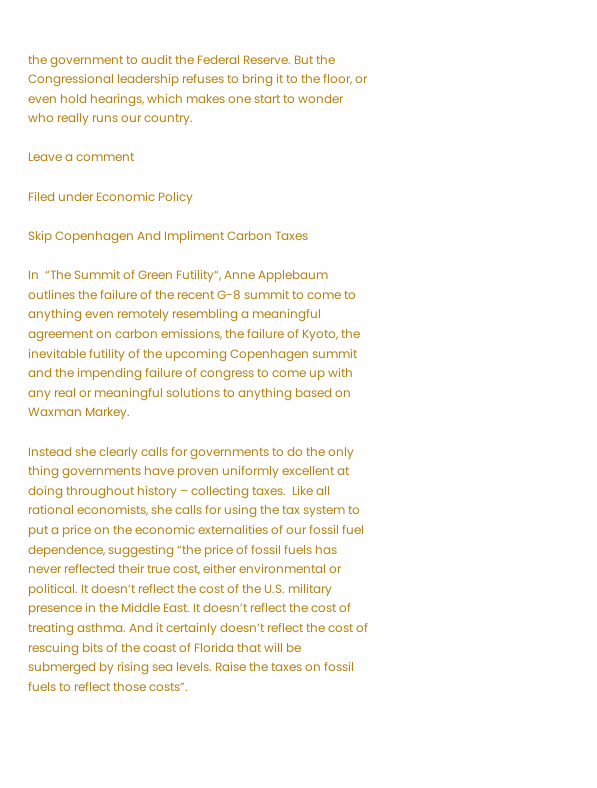the government to audit the Federal Reserve. But the Congressional leadership refuses to bring it to the floor, or even hold hearings, which makes one start to wonder who really runs our country.

Leave a comment

Filed under Economic Policy

Skip Copenhagen And Impliment Carbon Taxes

In  “The Summit of Green Futility“, Anne Applebaum outlines the failure of the recent G-8 summit to come to anything even remotely resembling a meaningful agreement on carbon emissions, the failure of Kyoto, the inevitable futility of the upcoming Copenhagen summit and the impending failure of congress to come up with any real or meaningful solutions to anything based on Waxman Markey.

Instead she clearly calls for governments to do the only thing governments have proven uniformly excellent at doing throughout history – collecting taxes.  Like all rational economists, she calls for using the tax system to put a price on the economic externalities of our fossil fuel dependence, suggesting “the price of fossil fuels has never reflected their true cost, either environmental or political. It doesn’t reflect the cost of the U.S. military presence in the Middle East. It doesn’t reflect the cost of treating asthma. And it certainly doesn’t reflect the cost of rescuing bits of the coast of Florida that will be submerged by rising sea levels. Raise the taxes on fossil fuels to reflect those costs”.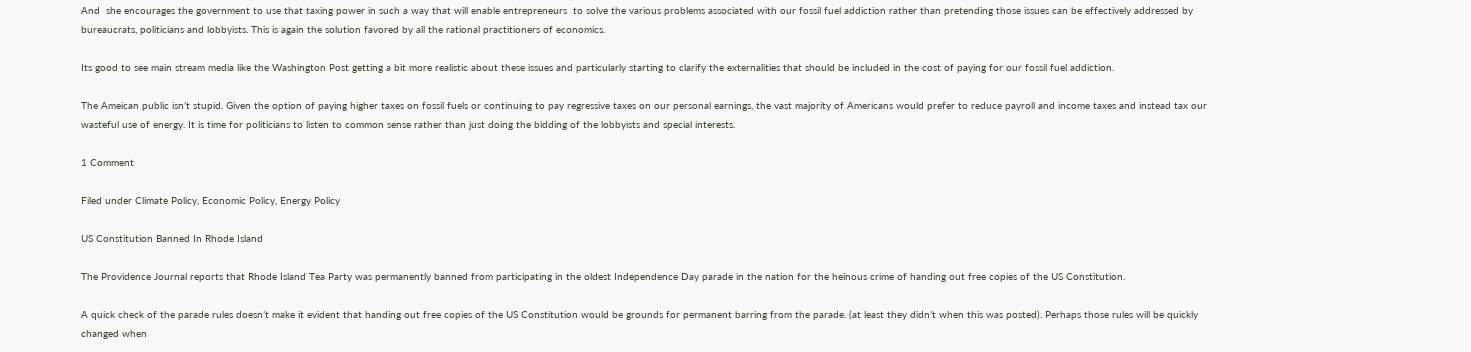And  she encourages the government to use that taxing power in such a way that will enable entrepreneurs  to solve the various problems associated with our fossil fuel addiction rather than pretending those issues can be effectively addressed by bureaucrats, politicians and lobbyists. This is again the solution favored by all the rational practitioners of economics.

Its good to see main stream media like the Washington Post getting a bit more realistic about these issues and particularly starting to clarify the externalities that should be included in the cost of paying for our fossil fuel addiction.

The Ameican public isn’t stupid. Given the option of paying higher taxes on fossil fuels or continuing to pay regressive taxes on our personal earnings, the vast majority of Americans would prefer to reduce payroll and income taxes and instead tax our wasteful use of energy. It is time for politicians to listen to common sense rather than just doing the bidding of the lobbyists and special interests.

1 Comment

Filed under Climate Policy, Economic Policy, Energy Policy

US Constitution Banned In Rhode Island

The Providence Journal reports that Rhode Island Tea Party was permanently banned from participating in the oldest Independence Day parade in the nation for the heinous crime of handing out free copies of the US Constitution.

A quick check of the parade rules doesn’t make it evident that handing out free copies of the US Constitution would be grounds for permanent barring from the parade. (at least they didn’t when this was posted). Perhaps those rules will be quickly changed when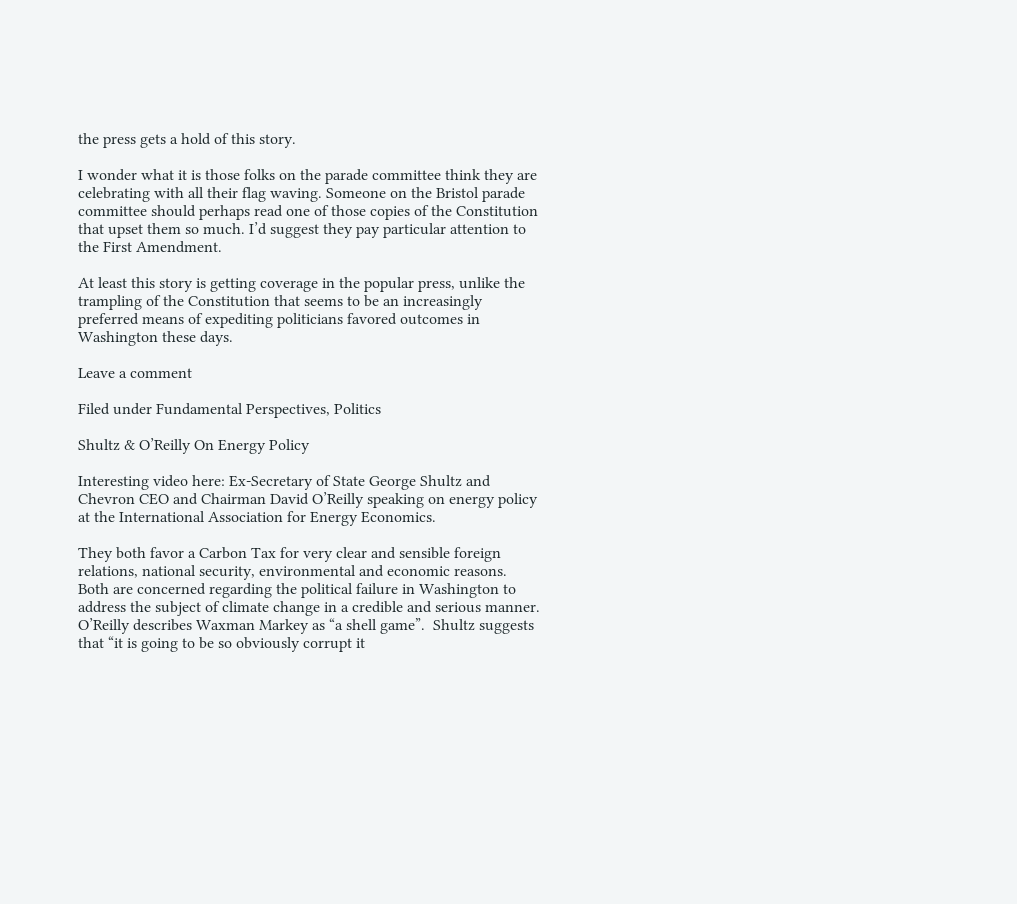the press gets a hold of this story.

I wonder what it is those folks on the parade committee think they are celebrating with all their flag waving. Someone on the Bristol parade committee should perhaps read one of those copies of the Constitution that upset them so much. I’d suggest they pay particular attention to the First Amendment.

At least this story is getting coverage in the popular press, unlike the trampling of the Constitution that seems to be an increasingly preferred means of expediting politicians favored outcomes in Washington these days.

Leave a comment

Filed under Fundamental Perspectives, Politics

Shultz & O’Reilly On Energy Policy

Interesting video here: Ex-Secretary of State George Shultz and Chevron CEO and Chairman David O’Reilly speaking on energy policy at the International Association for Energy Economics.

They both favor a Carbon Tax for very clear and sensible foreign relations, national security, environmental and economic reasons. Both are concerned regarding the political failure in Washington to address the subject of climate change in a credible and serious manner. O’Reilly describes Waxman Markey as “a shell game”.  Shultz suggests that “it is going to be so obviously corrupt it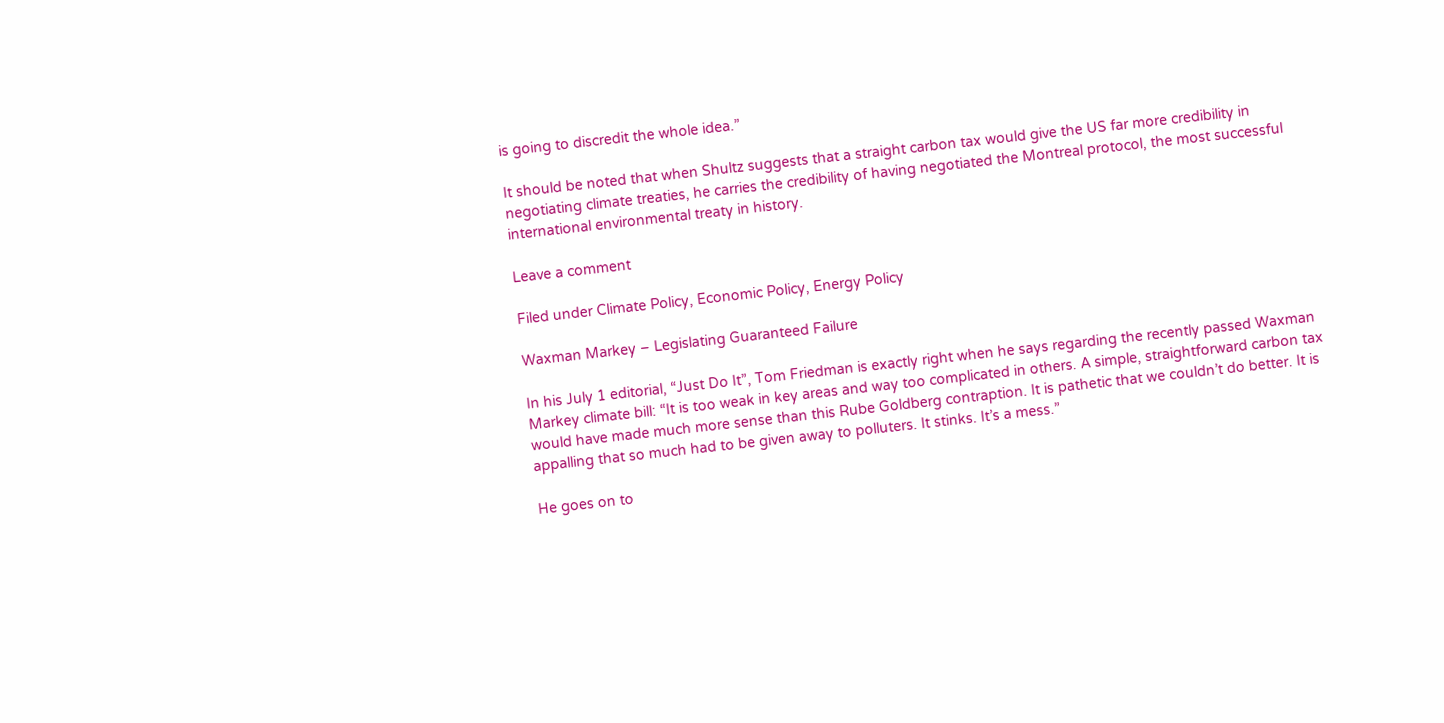is going to discredit the whole idea.”

It should be noted that when Shultz suggests that a straight carbon tax would give the US far more credibility in negotiating climate treaties, he carries the credibility of having negotiated the Montreal protocol, the most successful international environmental treaty in history.

Leave a comment

Filed under Climate Policy, Economic Policy, Energy Policy

Waxman Markey – Legislating Guaranteed Failure

In his July 1 editorial, “Just Do It”, Tom Friedman is exactly right when he says regarding the recently passed Waxman Markey climate bill: “It is too weak in key areas and way too complicated in others. A simple, straightforward carbon tax would have made much more sense than this Rube Goldberg contraption. It is pathetic that we couldn’t do better. It is appalling that so much had to be given away to polluters. It stinks. It’s a mess.”

He goes on to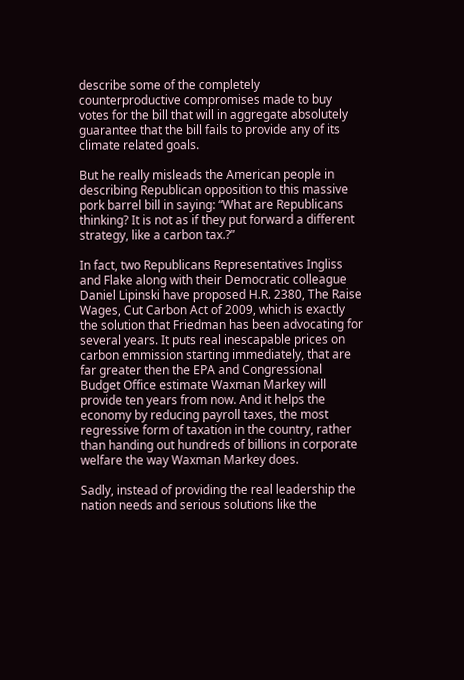describe some of the completely counterproductive compromises made to buy votes for the bill that will in aggregate absolutely guarantee that the bill fails to provide any of its climate related goals.

But he really misleads the American people in describing Republican opposition to this massive pork barrel bill in saying: “What are Republicans thinking? It is not as if they put forward a different strategy, like a carbon tax.?”

In fact, two Republicans Representatives Ingliss and Flake along with their Democratic colleague Daniel Lipinski have proposed H.R. 2380, The Raise Wages, Cut Carbon Act of 2009, which is exactly the solution that Friedman has been advocating for several years. It puts real inescapable prices on carbon emmission starting immediately, that are far greater then the EPA and Congressional Budget Office estimate Waxman Markey will provide ten years from now. And it helps the economy by reducing payroll taxes, the most regressive form of taxation in the country, rather than handing out hundreds of billions in corporate welfare the way Waxman Markey does.

Sadly, instead of providing the real leadership the nation needs and serious solutions like the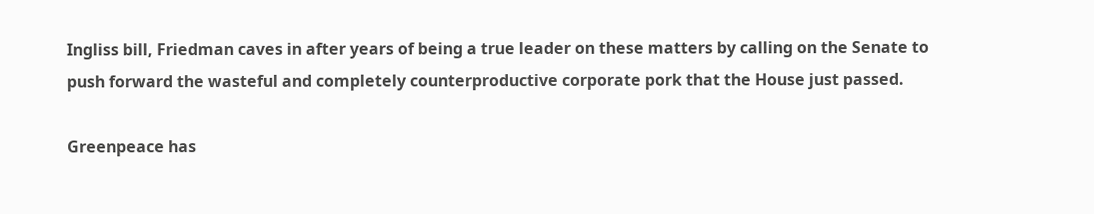Ingliss bill, Friedman caves in after years of being a true leader on these matters by calling on the Senate to push forward the wasteful and completely counterproductive corporate pork that the House just passed.

Greenpeace has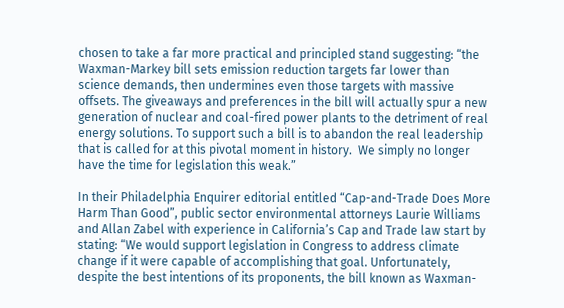chosen to take a far more practical and principled stand suggesting: “the Waxman-Markey bill sets emission reduction targets far lower than science demands, then undermines even those targets with massive offsets. The giveaways and preferences in the bill will actually spur a new generation of nuclear and coal-fired power plants to the detriment of real energy solutions. To support such a bill is to abandon the real leadership that is called for at this pivotal moment in history.  We simply no longer have the time for legislation this weak.”

In their Philadelphia Enquirer editorial entitled “Cap-and-Trade Does More Harm Than Good”, public sector environmental attorneys Laurie Williams and Allan Zabel with experience in California’s Cap and Trade law start by stating: “We would support legislation in Congress to address climate change if it were capable of accomplishing that goal. Unfortunately, despite the best intentions of its proponents, the bill known as Waxman-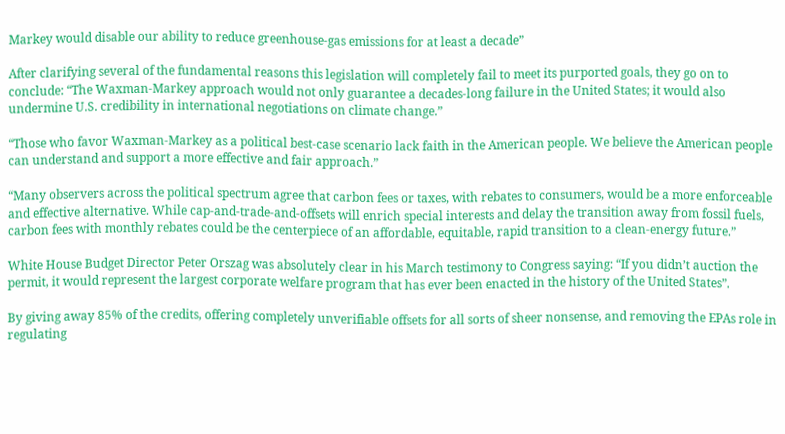Markey would disable our ability to reduce greenhouse-gas emissions for at least a decade”

After clarifying several of the fundamental reasons this legislation will completely fail to meet its purported goals, they go on to conclude: “The Waxman-Markey approach would not only guarantee a decades-long failure in the United States; it would also undermine U.S. credibility in international negotiations on climate change.”

“Those who favor Waxman-Markey as a political best-case scenario lack faith in the American people. We believe the American people can understand and support a more effective and fair approach.”

“Many observers across the political spectrum agree that carbon fees or taxes, with rebates to consumers, would be a more enforceable and effective alternative. While cap-and-trade-and-offsets will enrich special interests and delay the transition away from fossil fuels, carbon fees with monthly rebates could be the centerpiece of an affordable, equitable, rapid transition to a clean-energy future.”

White House Budget Director Peter Orszag was absolutely clear in his March testimony to Congress saying: “If you didn’t auction the permit, it would represent the largest corporate welfare program that has ever been enacted in the history of the United States”.

By giving away 85% of the credits, offering completely unverifiable offsets for all sorts of sheer nonsense, and removing the EPAs role in regulating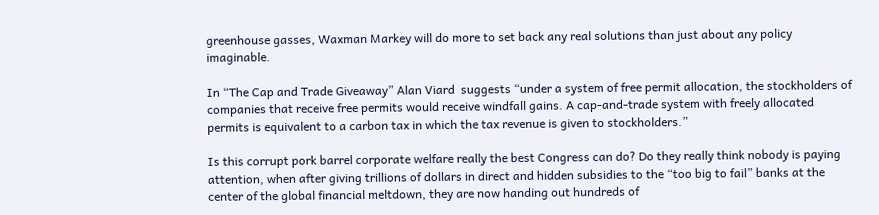greenhouse gasses, Waxman Markey will do more to set back any real solutions than just about any policy imaginable.

In “The Cap and Trade Giveaway” Alan Viard  suggests “under a system of free permit allocation, the stockholders of companies that receive free permits would receive windfall gains. A cap-and-trade system with freely allocated permits is equivalent to a carbon tax in which the tax revenue is given to stockholders.”

Is this corrupt pork barrel corporate welfare really the best Congress can do? Do they really think nobody is paying attention, when after giving trillions of dollars in direct and hidden subsidies to the “too big to fail” banks at the center of the global financial meltdown, they are now handing out hundreds of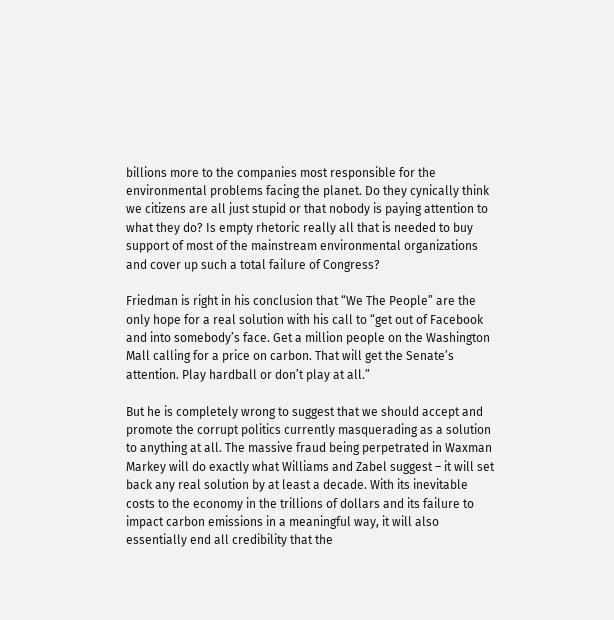billions more to the companies most responsible for the environmental problems facing the planet. Do they cynically think we citizens are all just stupid or that nobody is paying attention to what they do? Is empty rhetoric really all that is needed to buy  support of most of the mainstream environmental organizations and cover up such a total failure of Congress?

Friedman is right in his conclusion that “We The People” are the only hope for a real solution with his call to “get out of Facebook and into somebody’s face. Get a million people on the Washington Mall calling for a price on carbon. That will get the Senate’s attention. Play hardball or don’t play at all.”

But he is completely wrong to suggest that we should accept and promote the corrupt politics currently masquerading as a solution to anything at all. The massive fraud being perpetrated in Waxman Markey will do exactly what Williams and Zabel suggest – it will set back any real solution by at least a decade. With its inevitable costs to the economy in the trillions of dollars and its failure to impact carbon emissions in a meaningful way, it will also essentially end all credibility that the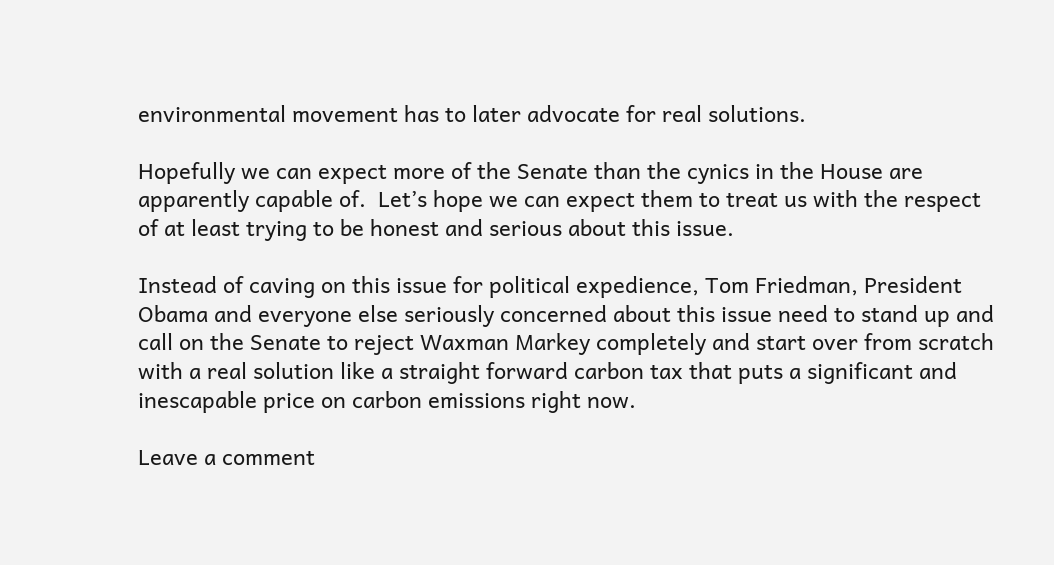environmental movement has to later advocate for real solutions.

Hopefully we can expect more of the Senate than the cynics in the House are apparently capable of.  Let’s hope we can expect them to treat us with the respect of at least trying to be honest and serious about this issue.

Instead of caving on this issue for political expedience, Tom Friedman, President Obama and everyone else seriously concerned about this issue need to stand up and call on the Senate to reject Waxman Markey completely and start over from scratch with a real solution like a straight forward carbon tax that puts a significant and inescapable price on carbon emissions right now.

Leave a comment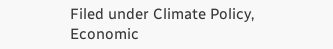Filed under Climate Policy, Economic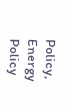Policy, Energy Policy